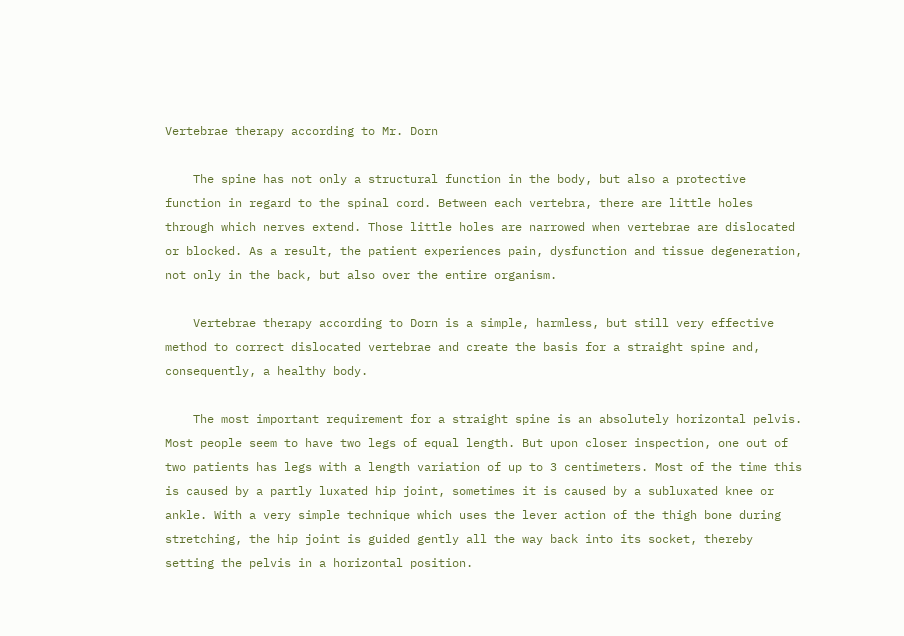Vertebrae therapy according to Mr. Dorn

    The spine has not only a structural function in the body, but also a protective function in regard to the spinal cord. Between each vertebra, there are little holes through which nerves extend. Those little holes are narrowed when vertebrae are dislocated or blocked. As a result, the patient experiences pain, dysfunction and tissue degeneration, not only in the back, but also over the entire organism.

    Vertebrae therapy according to Dorn is a simple, harmless, but still very effective method to correct dislocated vertebrae and create the basis for a straight spine and, consequently, a healthy body.

    The most important requirement for a straight spine is an absolutely horizontal pelvis. Most people seem to have two legs of equal length. But upon closer inspection, one out of two patients has legs with a length variation of up to 3 centimeters. Most of the time this is caused by a partly luxated hip joint, sometimes it is caused by a subluxated knee or ankle. With a very simple technique which uses the lever action of the thigh bone during stretching, the hip joint is guided gently all the way back into its socket, thereby setting the pelvis in a horizontal position.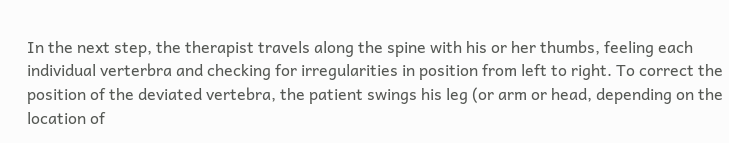In the next step, the therapist travels along the spine with his or her thumbs, feeling each individual verterbra and checking for irregularities in position from left to right. To correct the position of the deviated vertebra, the patient swings his leg (or arm or head, depending on the location of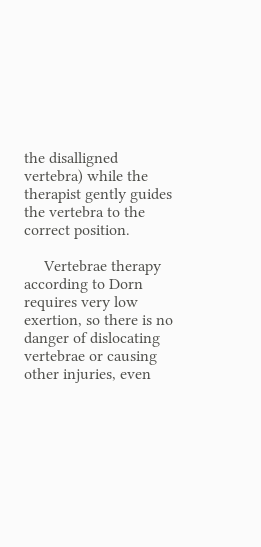the disalligned vertebra) while the therapist gently guides the vertebra to the correct position.

     Vertebrae therapy according to Dorn requires very low exertion, so there is no danger of dislocating vertebrae or causing other injuries, even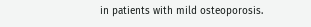in patients with mild osteoporosis.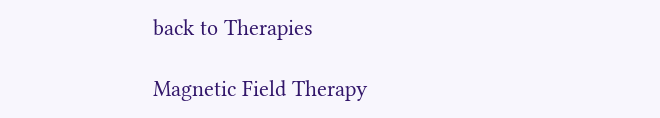back to Therapies

Magnetic Field Therapy